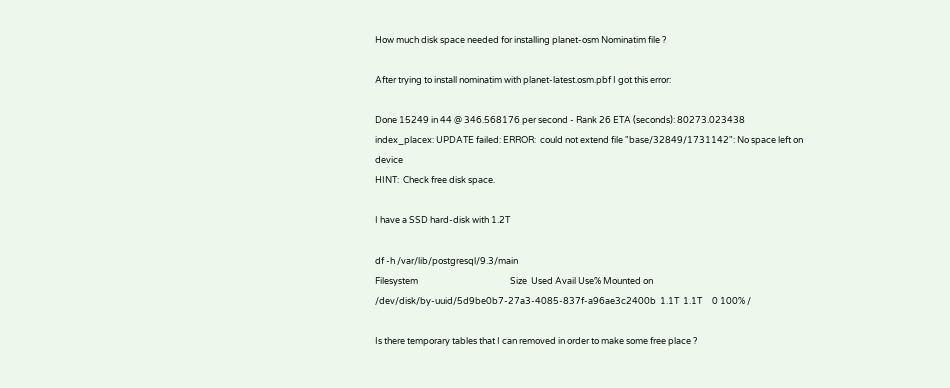How much disk space needed for installing planet-osm Nominatim file ?

After trying to install nominatim with planet-latest.osm.pbf I got this error:

Done 15249 in 44 @ 346.568176 per second - Rank 26 ETA (seconds): 80273.023438
index_placex: UPDATE failed: ERROR:  could not extend file "base/32849/1731142": No space left on device
HINT:  Check free disk space.

I have a SSD hard-disk with 1.2T

df -h /var/lib/postgresql/9.3/main
Filesystem                                              Size  Used Avail Use% Mounted on
/dev/disk/by-uuid/5d9be0b7-27a3-4085-837f-a96ae3c2400b  1.1T  1.1T     0 100% /

Is there temporary tables that I can removed in order to make some free place ?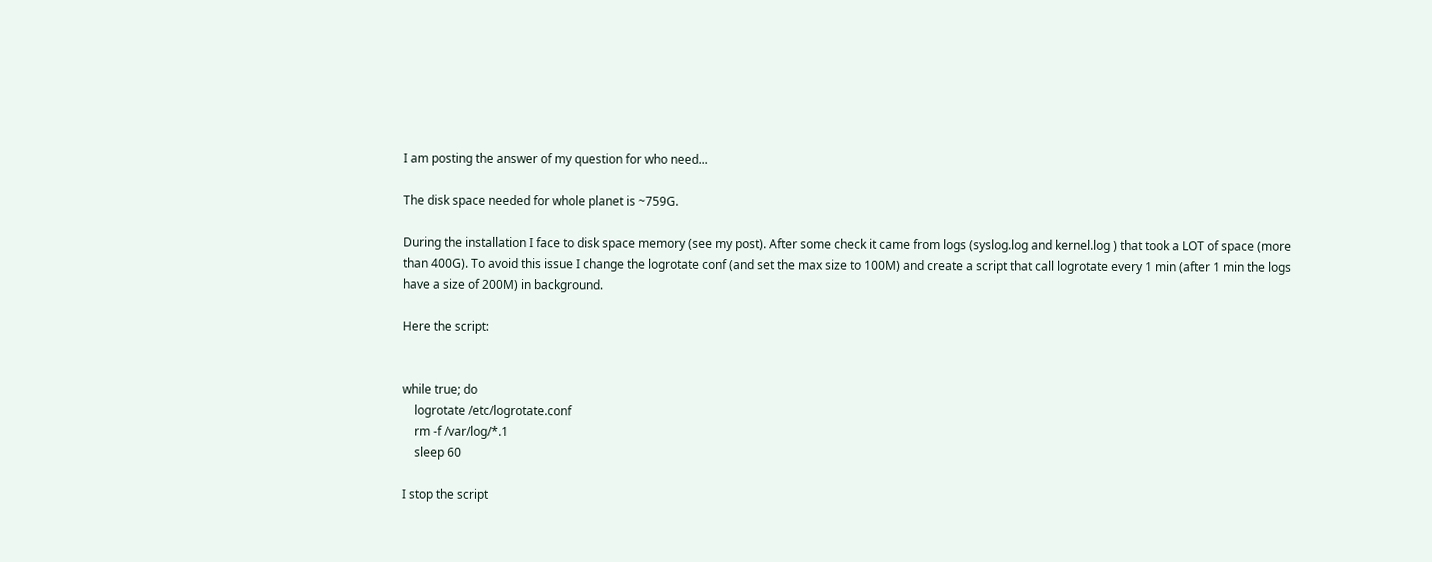I am posting the answer of my question for who need...

The disk space needed for whole planet is ~759G.

During the installation I face to disk space memory (see my post). After some check it came from logs (syslog.log and kernel.log ) that took a LOT of space (more than 400G). To avoid this issue I change the logrotate conf (and set the max size to 100M) and create a script that call logrotate every 1 min (after 1 min the logs have a size of 200M) in background.

Here the script:


while true; do
    logrotate /etc/logrotate.conf
    rm -f /var/log/*.1
    sleep 60

I stop the script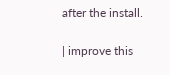after the install.

| improve this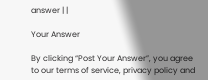answer | |

Your Answer

By clicking “Post Your Answer”, you agree to our terms of service, privacy policy and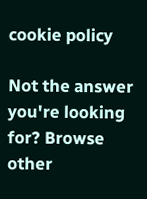cookie policy

Not the answer you're looking for? Browse other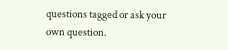questions tagged or ask your own question.